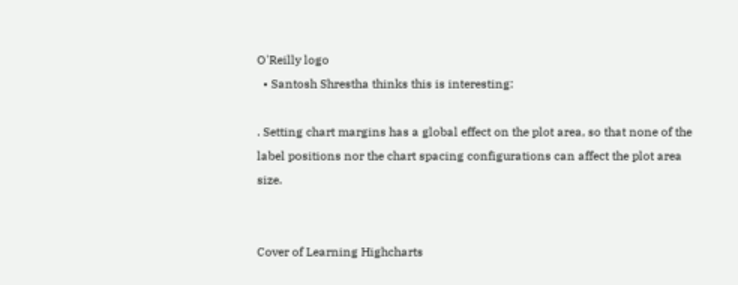O'Reilly logo
  • Santosh Shrestha thinks this is interesting:

. Setting chart margins has a global effect on the plot area, so that none of the label positions nor the chart spacing configurations can affect the plot area size.


Cover of Learning Highcharts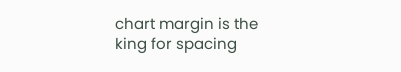chart margin is the king for spacing